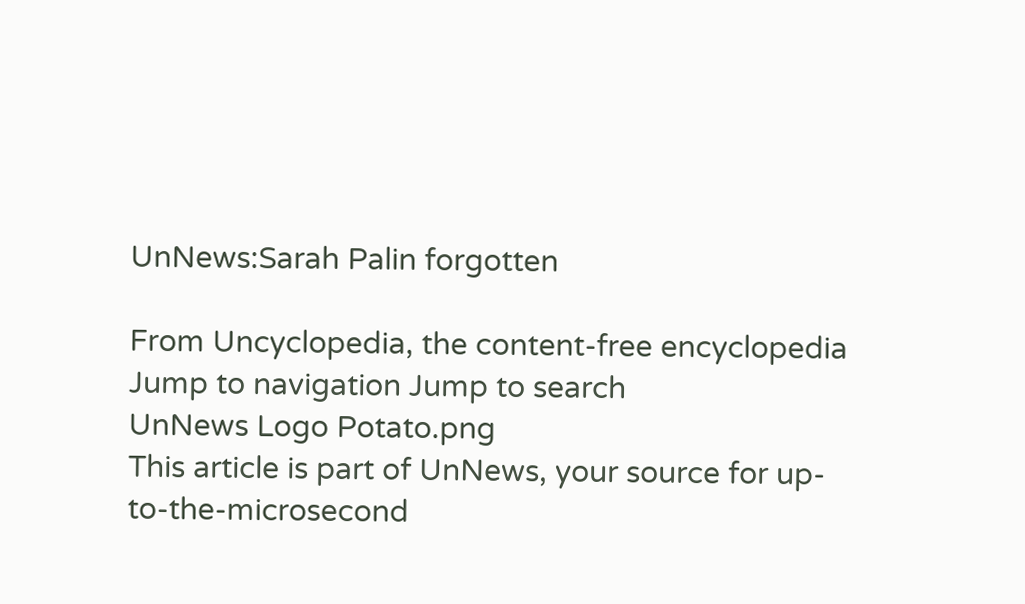UnNews:Sarah Palin forgotten

From Uncyclopedia, the content-free encyclopedia
Jump to navigation Jump to search
UnNews Logo Potato.png
This article is part of UnNews, your source for up-to-the-microsecond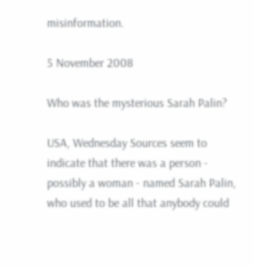misinformation.

5 November 2008

Who was the mysterious Sarah Palin?

USA, Wednesday Sources seem to indicate that there was a person - possibly a woman - named Sarah Palin, who used to be all that anybody could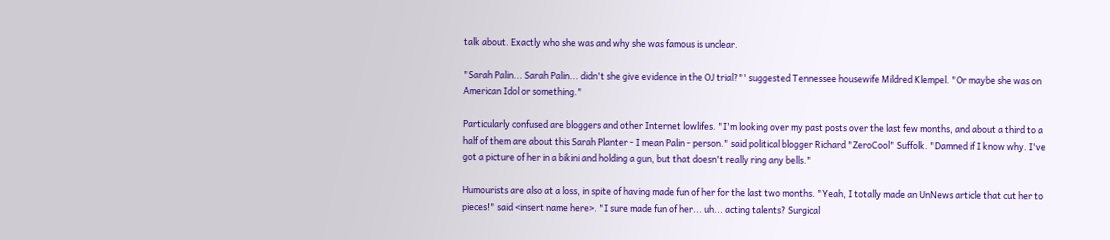talk about. Exactly who she was and why she was famous is unclear.

"Sarah Palin... Sarah Palin... didn't she give evidence in the OJ trial?"' suggested Tennessee housewife Mildred Klempel. "Or maybe she was on American Idol or something."

Particularly confused are bloggers and other Internet lowlifes. "I'm looking over my past posts over the last few months, and about a third to a half of them are about this Sarah Planter - I mean Palin - person." said political blogger Richard "ZeroCool" Suffolk. "Damned if I know why. I've got a picture of her in a bikini and holding a gun, but that doesn't really ring any bells."

Humourists are also at a loss, in spite of having made fun of her for the last two months. "Yeah, I totally made an UnNews article that cut her to pieces!" said <insert name here>. "I sure made fun of her... uh... acting talents? Surgical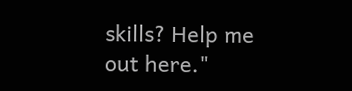skills? Help me out here."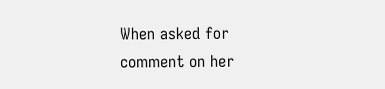When asked for comment on her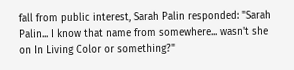fall from public interest, Sarah Palin responded: "Sarah Palin... I know that name from somewhere... wasn't she on In Living Color or something?"